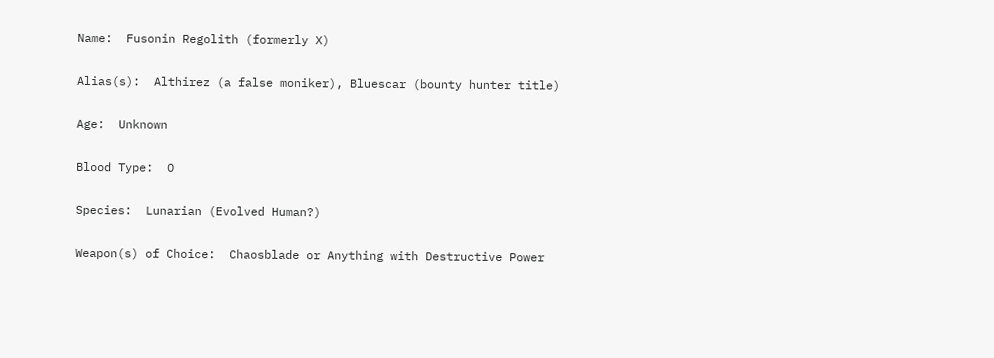Name:  Fusonin Regolith (formerly X)

Alias(s):  Althirez (a false moniker), Bluescar (bounty hunter title)

Age:  Unknown

Blood Type:  O

Species:  Lunarian (Evolved Human?)

Weapon(s) of Choice:  Chaosblade or Anything with Destructive Power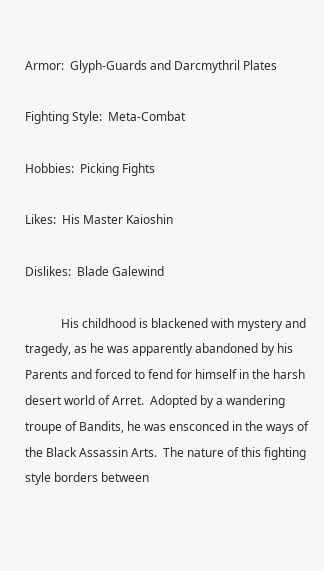Armor:  Glyph-Guards and Darcmythril Plates

Fighting Style:  Meta-Combat

Hobbies:  Picking Fights

Likes:  His Master Kaioshin

Dislikes:  Blade Galewind

            His childhood is blackened with mystery and tragedy, as he was apparently abandoned by his Parents and forced to fend for himself in the harsh desert world of Arret.  Adopted by a wandering troupe of Bandits, he was ensconced in the ways of the Black Assassin Arts.  The nature of this fighting style borders between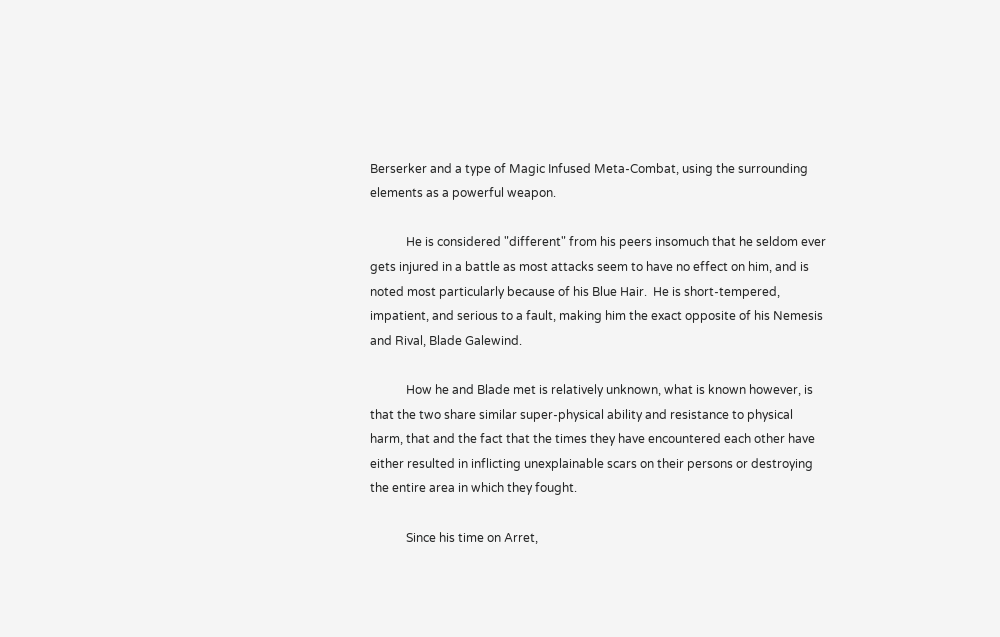Berserker and a type of Magic Infused Meta-Combat, using the surrounding elements as a powerful weapon.

            He is considered "different" from his peers insomuch that he seldom ever gets injured in a battle as most attacks seem to have no effect on him, and is noted most particularly because of his Blue Hair.  He is short-tempered, impatient, and serious to a fault, making him the exact opposite of his Nemesis and Rival, Blade Galewind.

            How he and Blade met is relatively unknown, what is known however, is that the two share similar super-physical ability and resistance to physical harm, that and the fact that the times they have encountered each other have either resulted in inflicting unexplainable scars on their persons or destroying the entire area in which they fought.

            Since his time on Arret,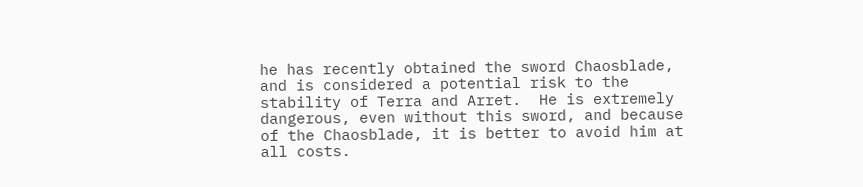he has recently obtained the sword Chaosblade, and is considered a potential risk to the stability of Terra and Arret.  He is extremely dangerous, even without this sword, and because of the Chaosblade, it is better to avoid him at all costs.